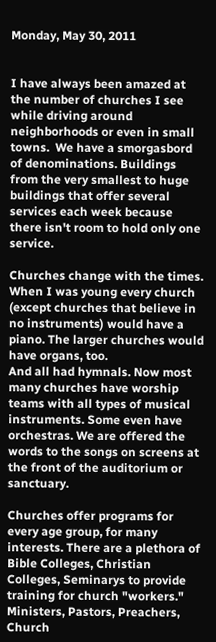Monday, May 30, 2011


I have always been amazed at the number of churches I see while driving around neighborhoods or even in small towns.  We have a smorgasbord of denominations. Buildings from the very smallest to huge buildings that offer several services each week because there isn't room to hold only one service.

Churches change with the times. When I was young every church (except churches that believe in no instruments) would have a piano. The larger churches would have organs, too.
And all had hymnals. Now most many churches have worship teams with all types of musical instruments. Some even have orchestras. We are offered the words to the songs on screens at the front of the auditorium or sanctuary.

Churches offer programs for every age group, for many interests. There are a plethora of Bible Colleges, Christian Colleges, Seminarys to provide training for church "workers." Ministers, Pastors, Preachers, Church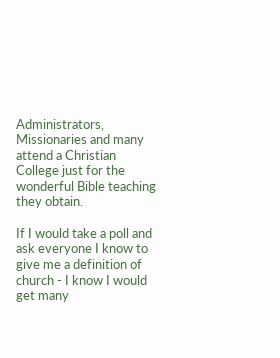Administrators, Missionaries and many attend a Christian College just for the wonderful Bible teaching they obtain.

If I would take a poll and ask everyone I know to give me a definition of church - I know I would get many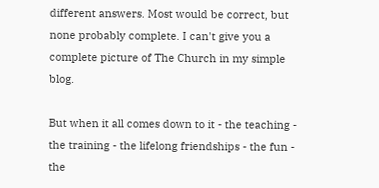different answers. Most would be correct, but none probably complete. I can't give you a complete picture of The Church in my simple blog.

But when it all comes down to it - the teaching - the training - the lifelong friendships - the fun - the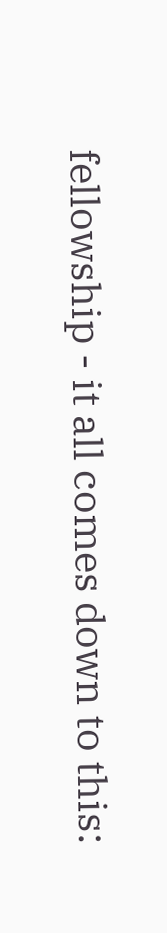fellowship - it all comes down to this: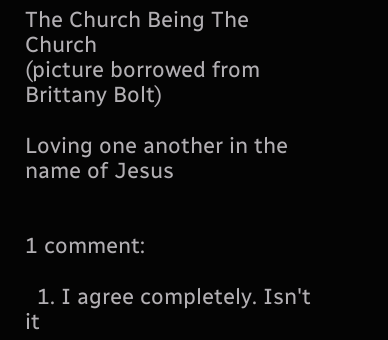The Church Being The Church
(picture borrowed from Brittany Bolt)

Loving one another in the name of Jesus


1 comment:

  1. I agree completely. Isn't it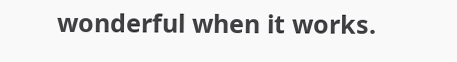wonderful when it works.